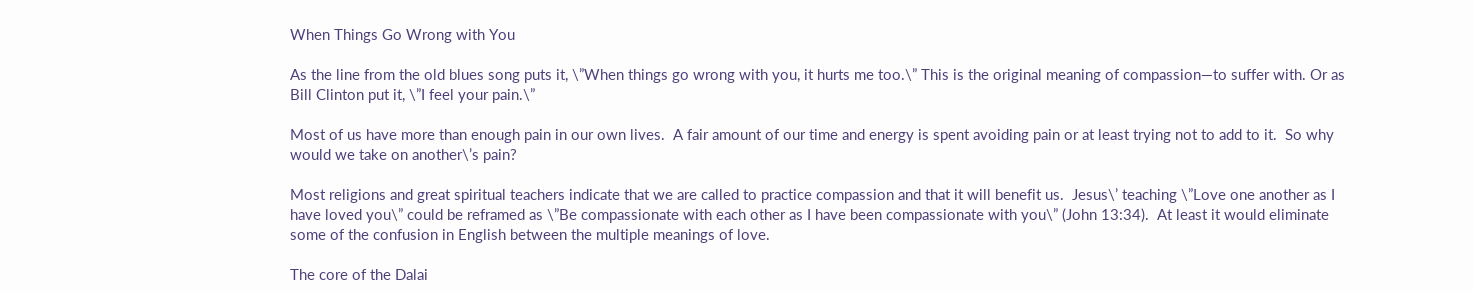When Things Go Wrong with You

As the line from the old blues song puts it, \”When things go wrong with you, it hurts me too.\” This is the original meaning of compassion—to suffer with. Or as Bill Clinton put it, \”I feel your pain.\”

Most of us have more than enough pain in our own lives.  A fair amount of our time and energy is spent avoiding pain or at least trying not to add to it.  So why would we take on another\’s pain?

Most religions and great spiritual teachers indicate that we are called to practice compassion and that it will benefit us.  Jesus\’ teaching \”Love one another as I have loved you\” could be reframed as \”Be compassionate with each other as I have been compassionate with you\” (John 13:34).  At least it would eliminate some of the confusion in English between the multiple meanings of love.

The core of the Dalai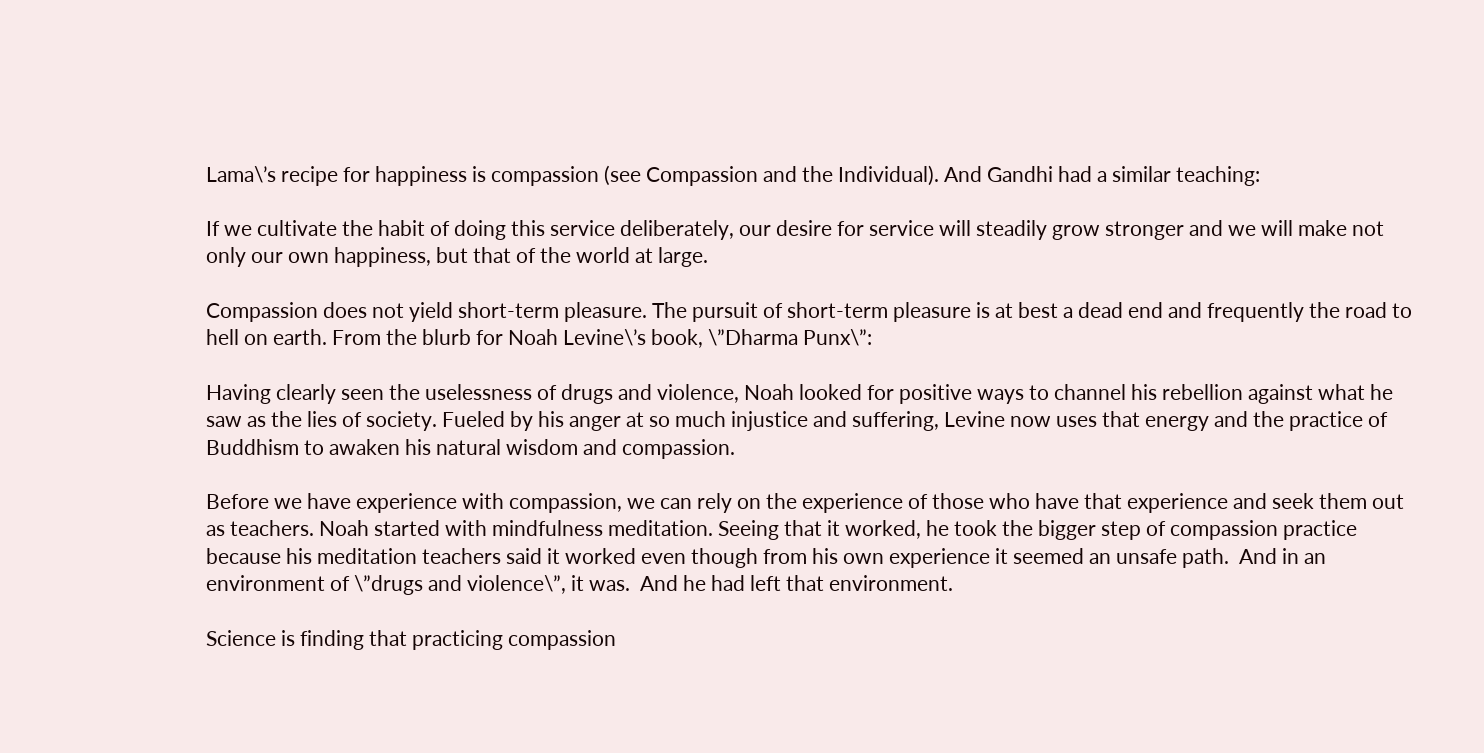Lama\’s recipe for happiness is compassion (see Compassion and the Individual). And Gandhi had a similar teaching:

If we cultivate the habit of doing this service deliberately, our desire for service will steadily grow stronger and we will make not only our own happiness, but that of the world at large.

Compassion does not yield short-term pleasure. The pursuit of short-term pleasure is at best a dead end and frequently the road to hell on earth. From the blurb for Noah Levine\’s book, \”Dharma Punx\”:

Having clearly seen the uselessness of drugs and violence, Noah looked for positive ways to channel his rebellion against what he saw as the lies of society. Fueled by his anger at so much injustice and suffering, Levine now uses that energy and the practice of Buddhism to awaken his natural wisdom and compassion.

Before we have experience with compassion, we can rely on the experience of those who have that experience and seek them out as teachers. Noah started with mindfulness meditation. Seeing that it worked, he took the bigger step of compassion practice because his meditation teachers said it worked even though from his own experience it seemed an unsafe path.  And in an environment of \”drugs and violence\”, it was.  And he had left that environment.

Science is finding that practicing compassion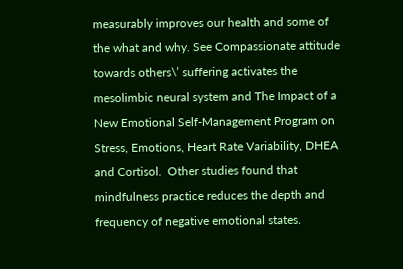measurably improves our health and some of the what and why. See Compassionate attitude towards others\’ suffering activates the mesolimbic neural system and The Impact of a New Emotional Self-Management Program on Stress, Emotions, Heart Rate Variability, DHEA and Cortisol.  Other studies found that mindfulness practice reduces the depth and frequency of negative emotional states.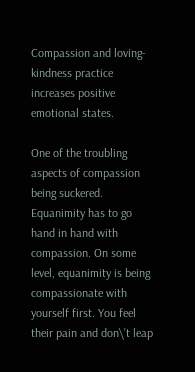Compassion and loving-kindness practice increases positive emotional states.

One of the troubling aspects of compassion being suckered. Equanimity has to go hand in hand with compassion. On some level, equanimity is being compassionate with yourself first. You feel their pain and don\’t leap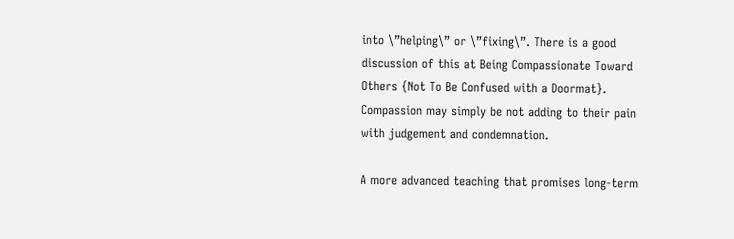into \”helping\” or \”fixing\”. There is a good discussion of this at Being Compassionate Toward Others {Not To Be Confused with a Doormat}. Compassion may simply be not adding to their pain with judgement and condemnation.

A more advanced teaching that promises long-term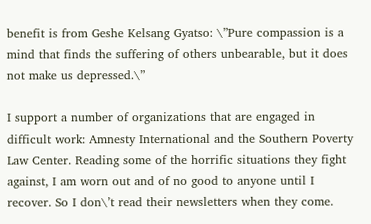benefit is from Geshe Kelsang Gyatso: \”Pure compassion is a mind that finds the suffering of others unbearable, but it does not make us depressed.\”

I support a number of organizations that are engaged in difficult work: Amnesty International and the Southern Poverty Law Center. Reading some of the horrific situations they fight against, I am worn out and of no good to anyone until I recover. So I don\’t read their newsletters when they come.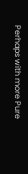Perhaps with more Pure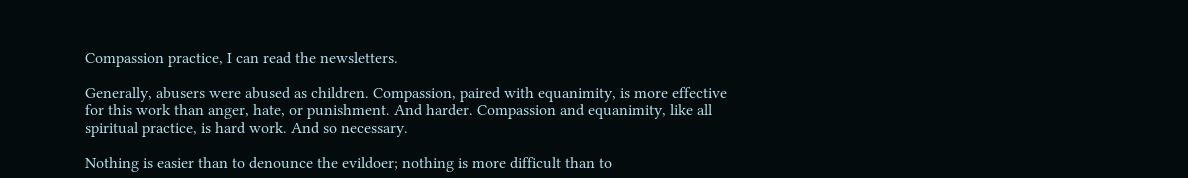Compassion practice, I can read the newsletters.

Generally, abusers were abused as children. Compassion, paired with equanimity, is more effective for this work than anger, hate, or punishment. And harder. Compassion and equanimity, like all spiritual practice, is hard work. And so necessary.

Nothing is easier than to denounce the evildoer; nothing is more difficult than to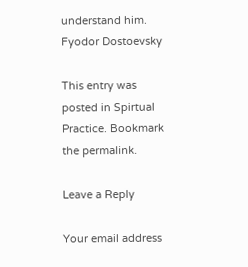understand him.
Fyodor Dostoevsky

This entry was posted in Spirtual Practice. Bookmark the permalink.

Leave a Reply

Your email address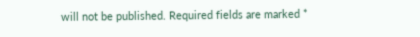will not be published. Required fields are marked *